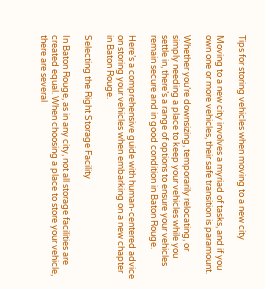Tips for storing vehicles when moving to a new city

Moving to a new city involves a myriad of tasks, and if you own one or more vehicles, their safe transition is paramount.

Whether you’re downsizing, temporarily relocating, or simply needing a place to keep your vehicles while you settle in, there’s a range of options to ensure your vehicles remain secure and in good condition in Baton Rouge.

Here’s a comprehensive guide with human-centered advice on storing your vehicles when embarking on a new chapter in Baton Rouge.

Selecting the Right Storage Facility

In Baton Rouge, as in any city, not all storage facilities are created equal. When choosing a place to store your vehicle, there are several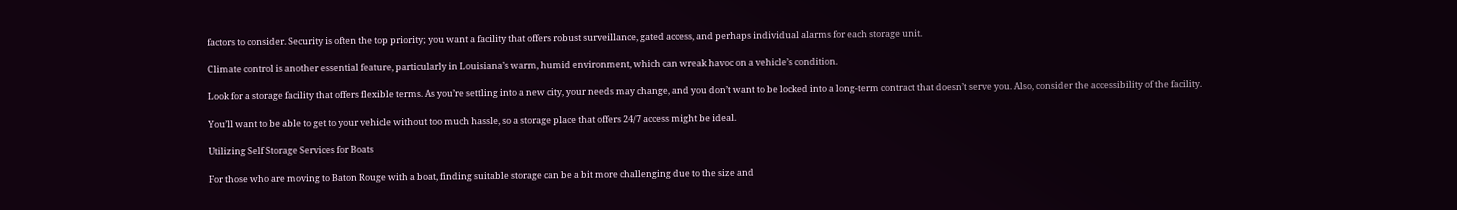factors to consider. Security is often the top priority; you want a facility that offers robust surveillance, gated access, and perhaps individual alarms for each storage unit.

Climate control is another essential feature, particularly in Louisiana’s warm, humid environment, which can wreak havoc on a vehicle’s condition.

Look for a storage facility that offers flexible terms. As you’re settling into a new city, your needs may change, and you don’t want to be locked into a long-term contract that doesn’t serve you. Also, consider the accessibility of the facility.

You’ll want to be able to get to your vehicle without too much hassle, so a storage place that offers 24/7 access might be ideal.

Utilizing Self Storage Services for Boats

For those who are moving to Baton Rouge with a boat, finding suitable storage can be a bit more challenging due to the size and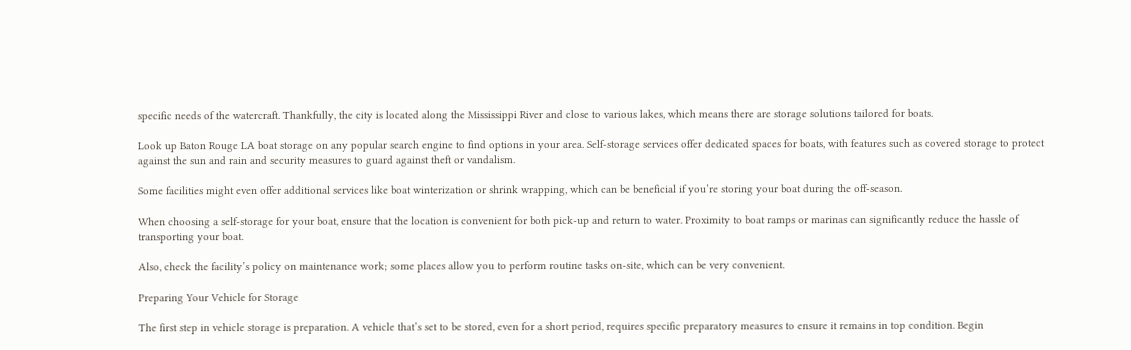specific needs of the watercraft. Thankfully, the city is located along the Mississippi River and close to various lakes, which means there are storage solutions tailored for boats.

Look up Baton Rouge LA boat storage on any popular search engine to find options in your area. Self-storage services offer dedicated spaces for boats, with features such as covered storage to protect against the sun and rain and security measures to guard against theft or vandalism.

Some facilities might even offer additional services like boat winterization or shrink wrapping, which can be beneficial if you’re storing your boat during the off-season.

When choosing a self-storage for your boat, ensure that the location is convenient for both pick-up and return to water. Proximity to boat ramps or marinas can significantly reduce the hassle of transporting your boat.

Also, check the facility’s policy on maintenance work; some places allow you to perform routine tasks on-site, which can be very convenient.

Preparing Your Vehicle for Storage

The first step in vehicle storage is preparation. A vehicle that’s set to be stored, even for a short period, requires specific preparatory measures to ensure it remains in top condition. Begin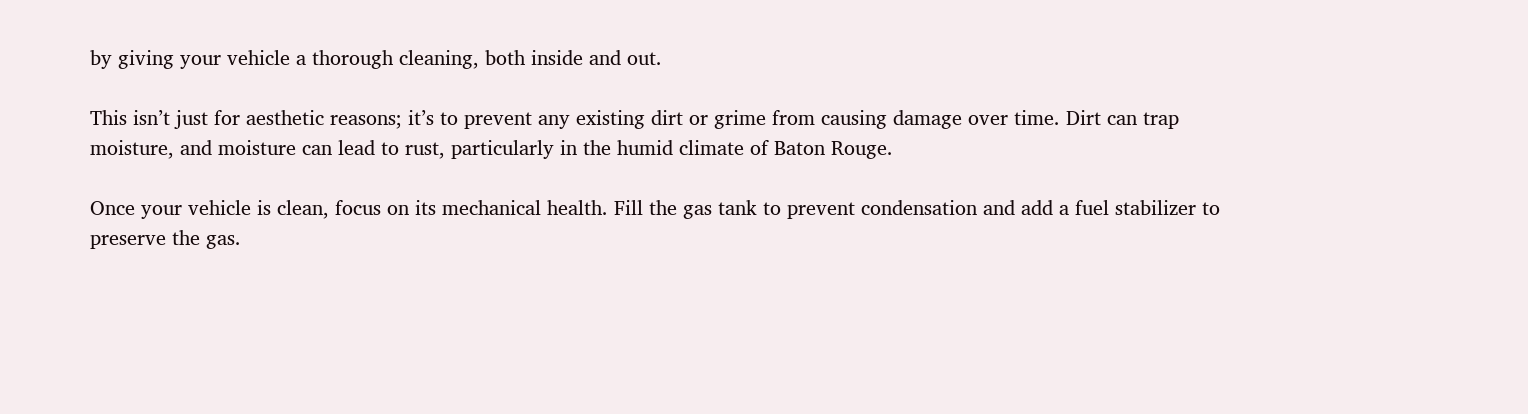by giving your vehicle a thorough cleaning, both inside and out.

This isn’t just for aesthetic reasons; it’s to prevent any existing dirt or grime from causing damage over time. Dirt can trap moisture, and moisture can lead to rust, particularly in the humid climate of Baton Rouge.

Once your vehicle is clean, focus on its mechanical health. Fill the gas tank to prevent condensation and add a fuel stabilizer to preserve the gas.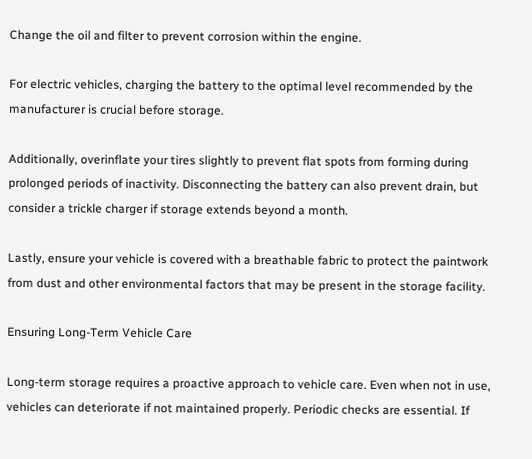Change the oil and filter to prevent corrosion within the engine.

For electric vehicles, charging the battery to the optimal level recommended by the manufacturer is crucial before storage.

Additionally, overinflate your tires slightly to prevent flat spots from forming during prolonged periods of inactivity. Disconnecting the battery can also prevent drain, but consider a trickle charger if storage extends beyond a month.

Lastly, ensure your vehicle is covered with a breathable fabric to protect the paintwork from dust and other environmental factors that may be present in the storage facility.

Ensuring Long-Term Vehicle Care

Long-term storage requires a proactive approach to vehicle care. Even when not in use, vehicles can deteriorate if not maintained properly. Periodic checks are essential. If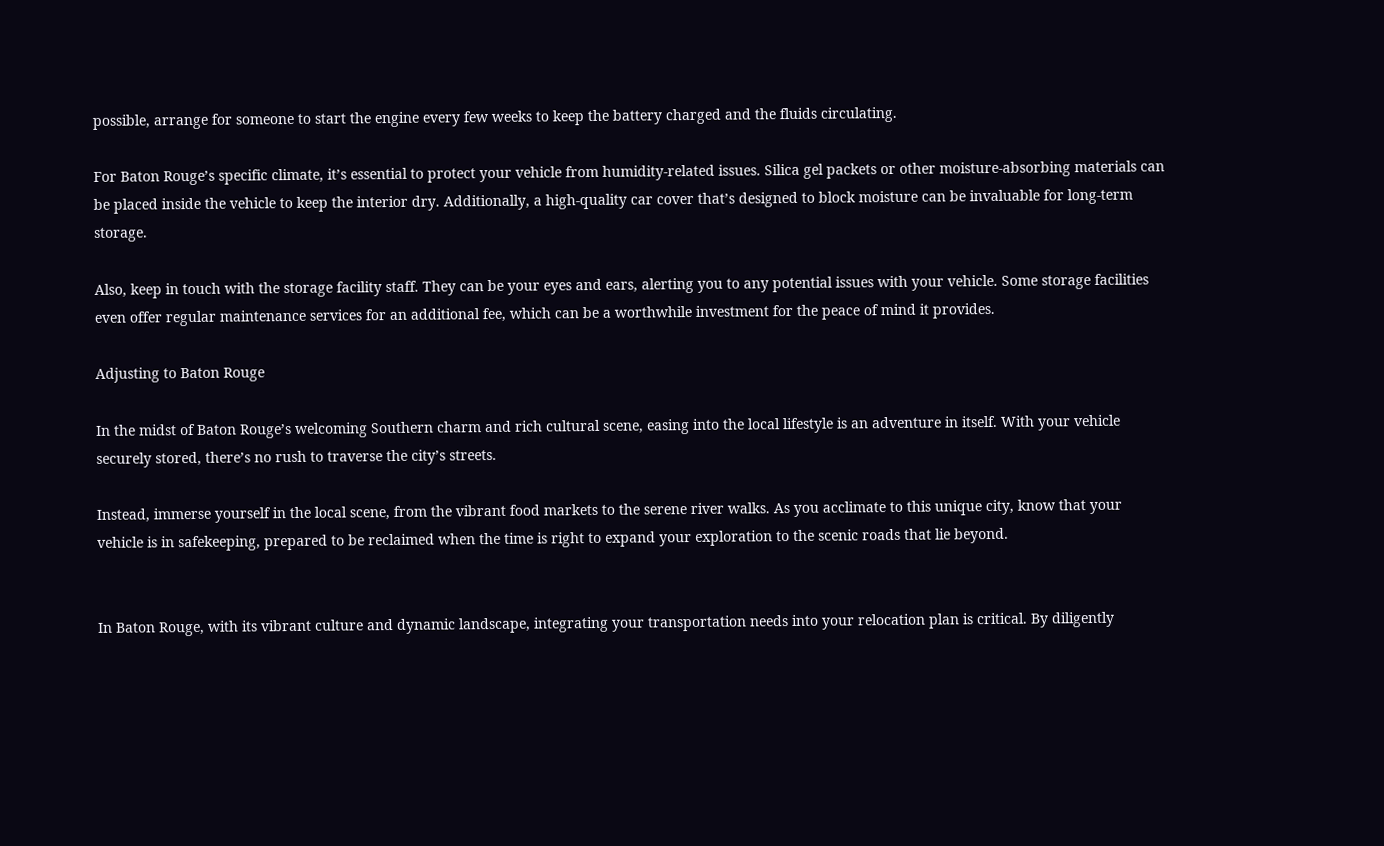possible, arrange for someone to start the engine every few weeks to keep the battery charged and the fluids circulating.

For Baton Rouge’s specific climate, it’s essential to protect your vehicle from humidity-related issues. Silica gel packets or other moisture-absorbing materials can be placed inside the vehicle to keep the interior dry. Additionally, a high-quality car cover that’s designed to block moisture can be invaluable for long-term storage.

Also, keep in touch with the storage facility staff. They can be your eyes and ears, alerting you to any potential issues with your vehicle. Some storage facilities even offer regular maintenance services for an additional fee, which can be a worthwhile investment for the peace of mind it provides.

Adjusting to Baton Rouge

In the midst of Baton Rouge’s welcoming Southern charm and rich cultural scene, easing into the local lifestyle is an adventure in itself. With your vehicle securely stored, there’s no rush to traverse the city’s streets.

Instead, immerse yourself in the local scene, from the vibrant food markets to the serene river walks. As you acclimate to this unique city, know that your vehicle is in safekeeping, prepared to be reclaimed when the time is right to expand your exploration to the scenic roads that lie beyond.


In Baton Rouge, with its vibrant culture and dynamic landscape, integrating your transportation needs into your relocation plan is critical. By diligently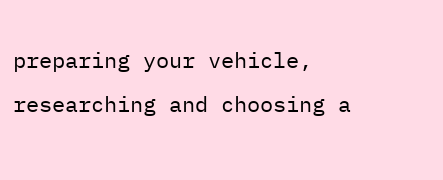preparing your vehicle, researching and choosing a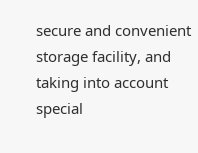secure and convenient storage facility, and taking into account special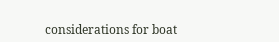considerations for boat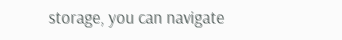storage, you can navigate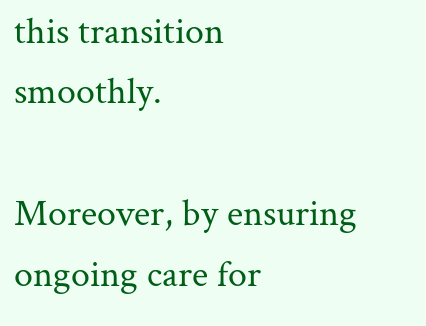this transition smoothly.

Moreover, by ensuring ongoing care for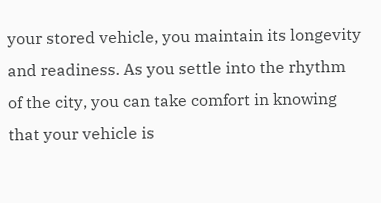your stored vehicle, you maintain its longevity and readiness. As you settle into the rhythm of the city, you can take comfort in knowing that your vehicle is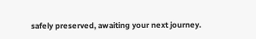safely preserved, awaiting your next journey.